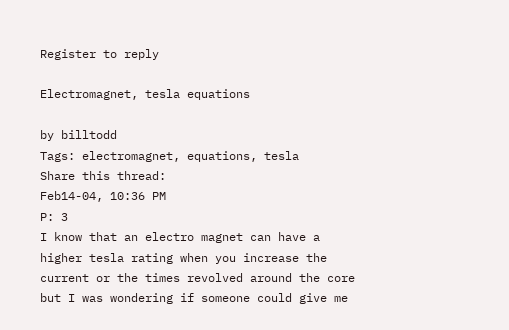Register to reply

Electromagnet, tesla equations

by billtodd
Tags: electromagnet, equations, tesla
Share this thread:
Feb14-04, 10:36 PM
P: 3
I know that an electro magnet can have a higher tesla rating when you increase the current or the times revolved around the core but I was wondering if someone could give me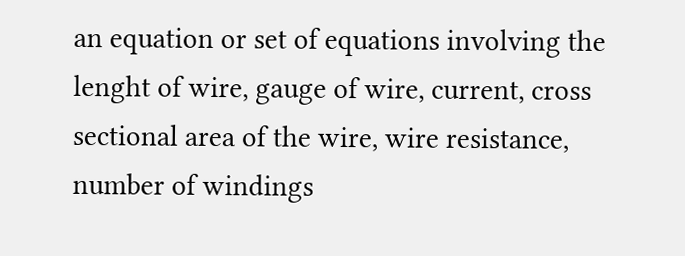an equation or set of equations involving the lenght of wire, gauge of wire, current, cross sectional area of the wire, wire resistance, number of windings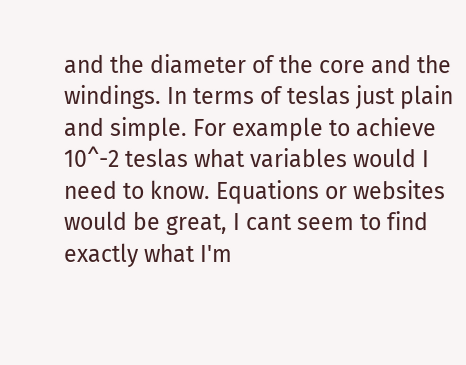and the diameter of the core and the windings. In terms of teslas just plain and simple. For example to achieve 10^-2 teslas what variables would I need to know. Equations or websites would be great, I cant seem to find exactly what I'm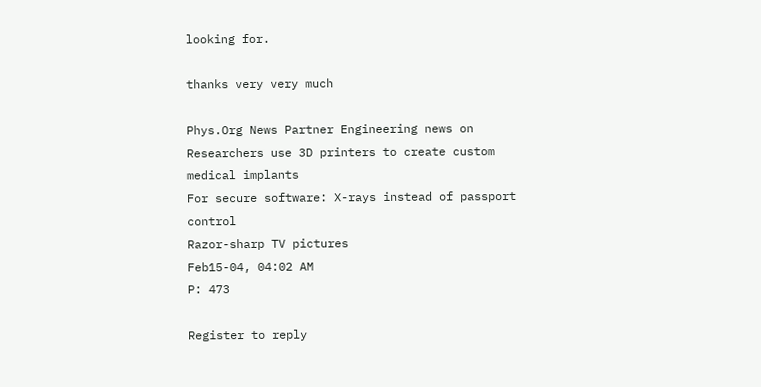looking for.

thanks very very much

Phys.Org News Partner Engineering news on
Researchers use 3D printers to create custom medical implants
For secure software: X-rays instead of passport control
Razor-sharp TV pictures
Feb15-04, 04:02 AM
P: 473

Register to reply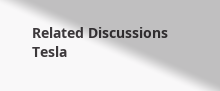Related Discussions
Tesla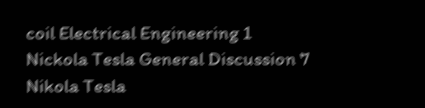coil Electrical Engineering 1
Nickola Tesla General Discussion 7
Nikola Tesla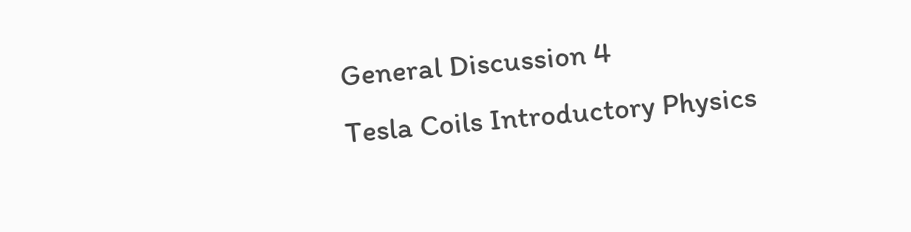General Discussion 4
Tesla Coils Introductory Physics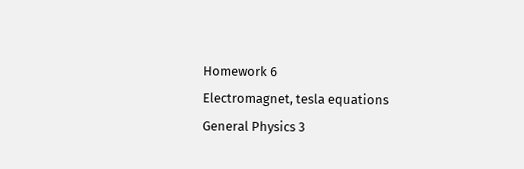Homework 6
Electromagnet, tesla equations General Physics 3